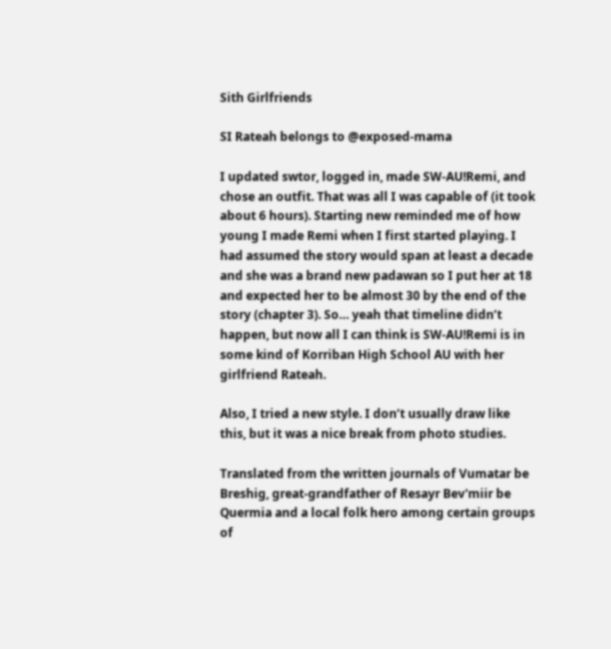Sith Girlfriends

SI Rateah belongs to @exposed-mama

I updated swtor, logged in, made SW-AU!Remi, and chose an outfit. That was all I was capable of (it took about 6 hours). Starting new reminded me of how young I made Remi when I first started playing. I had assumed the story would span at least a decade and she was a brand new padawan so I put her at 18 and expected her to be almost 30 by the end of the story (chapter 3). So… yeah that timeline didn’t happen, but now all I can think is SW-AU!Remi is in some kind of Korriban High School AU with her girlfriend Rateah.

Also, I tried a new style. I don’t usually draw like this, but it was a nice break from photo studies.

Translated from the written journals of Vumatar be Breshig, great-grandfather of Resayr Bev'miir be Quermia and a local folk hero among certain groups of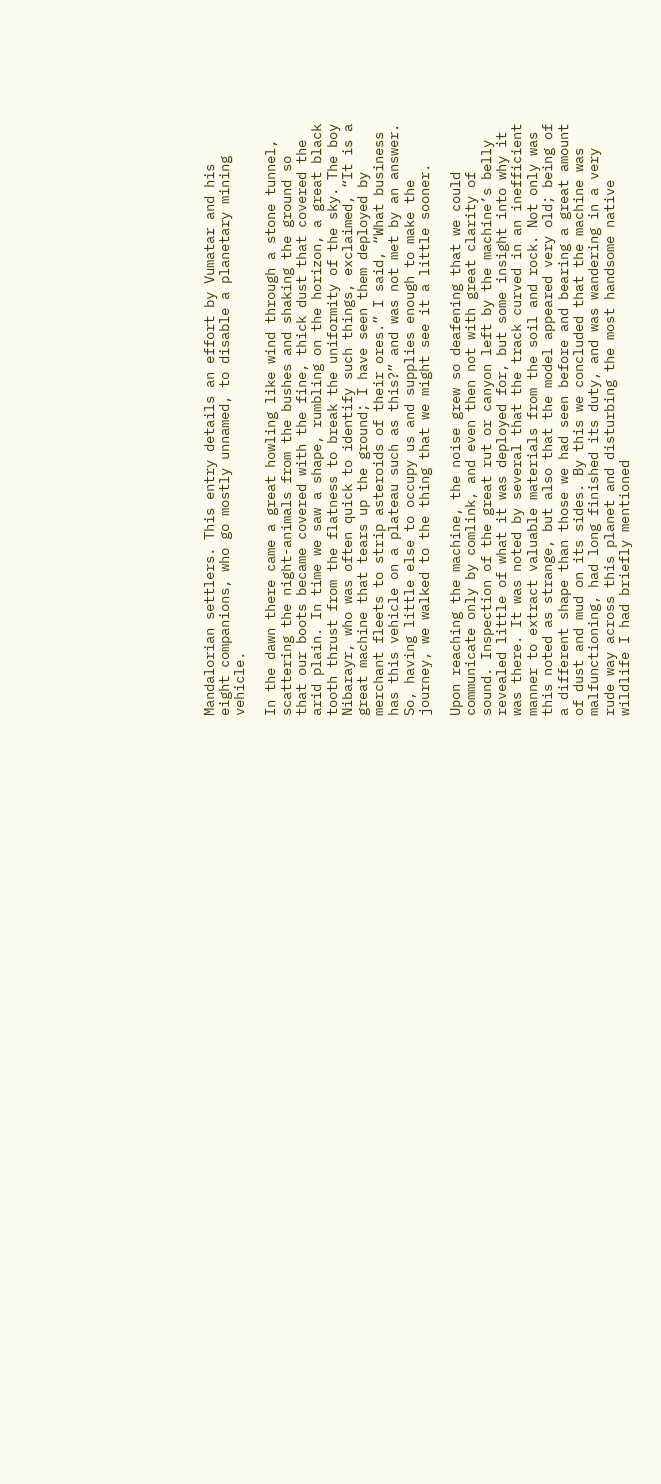Mandalorian settlers. This entry details an effort by Vumatar and his eight companions, who go mostly unnamed, to disable a planetary mining vehicle.

In the dawn there came a great howling like wind through a stone tunnel, scattering the night-animals from the bushes and shaking the ground so that our boots became covered with the fine, thick dust that covered the arid plain. In time we saw a shape, rumbling on the horizon, a great black tooth thrust from the flatness to break the uniformity of the sky. The boy Nibarayr, who was often quick to identify such things, exclaimed, “It is a great machine that tears up the ground; I have seen them deployed by merchant fleets to strip asteroids of their ores.” I said, “What business has this vehicle on a plateau such as this?” and was not met by an answer. So, having little else to occupy us and supplies enough to make the journey, we walked to the thing that we might see it a little sooner.

Upon reaching the machine, the noise grew so deafening that we could communicate only by comlink, and even then not with great clarity of sound. Inspection of the great rut or canyon left by the machine’s belly revealed little of what it was deployed for, but some insight into why it was there. It was noted by several that the track curved in an inefficient manner to extract valuable materials from the soil and rock. Not only was this noted as strange, but also that the model appeared very old; being of a different shape than those we had seen before and bearing a great amount of dust and mud on its sides. By this we concluded that the machine was malfunctioning, had long finished its duty, and was wandering in a very rude way across this planet and disturbing the most handsome native wildlife I had briefly mentioned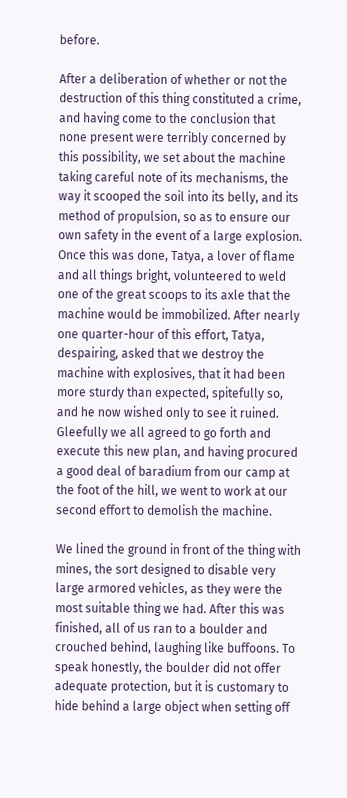before.

After a deliberation of whether or not the destruction of this thing constituted a crime, and having come to the conclusion that none present were terribly concerned by this possibility, we set about the machine taking careful note of its mechanisms, the way it scooped the soil into its belly, and its method of propulsion, so as to ensure our own safety in the event of a large explosion. Once this was done, Tatya, a lover of flame and all things bright, volunteered to weld one of the great scoops to its axle that the machine would be immobilized. After nearly one quarter-hour of this effort, Tatya, despairing, asked that we destroy the machine with explosives, that it had been more sturdy than expected, spitefully so, and he now wished only to see it ruined. Gleefully we all agreed to go forth and execute this new plan, and having procured a good deal of baradium from our camp at the foot of the hill, we went to work at our second effort to demolish the machine.

We lined the ground in front of the thing with mines, the sort designed to disable very large armored vehicles, as they were the most suitable thing we had. After this was finished, all of us ran to a boulder and crouched behind, laughing like buffoons. To speak honestly, the boulder did not offer adequate protection, but it is customary to hide behind a large object when setting off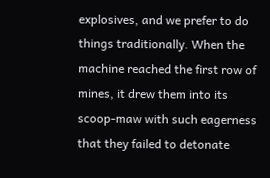explosives, and we prefer to do things traditionally. When the machine reached the first row of mines, it drew them into its scoop-maw with such eagerness that they failed to detonate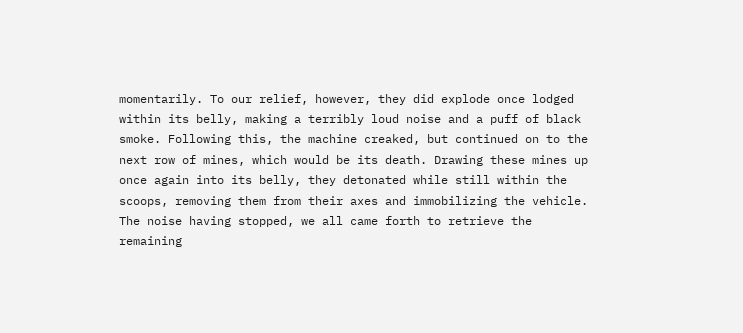momentarily. To our relief, however, they did explode once lodged within its belly, making a terribly loud noise and a puff of black smoke. Following this, the machine creaked, but continued on to the next row of mines, which would be its death. Drawing these mines up once again into its belly, they detonated while still within the scoops, removing them from their axes and immobilizing the vehicle. The noise having stopped, we all came forth to retrieve the remaining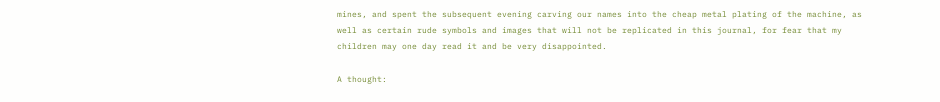mines, and spent the subsequent evening carving our names into the cheap metal plating of the machine, as well as certain rude symbols and images that will not be replicated in this journal, for fear that my children may one day read it and be very disappointed.

A thought: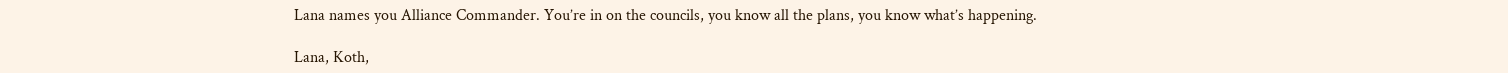Lana names you Alliance Commander. You’re in on the councils, you know all the plans, you know what’s happening.

Lana, Koth,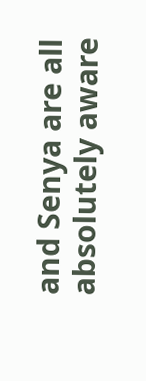and Senya are all absolutely aware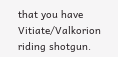that you have Vitiate/Valkorion riding shotgun.